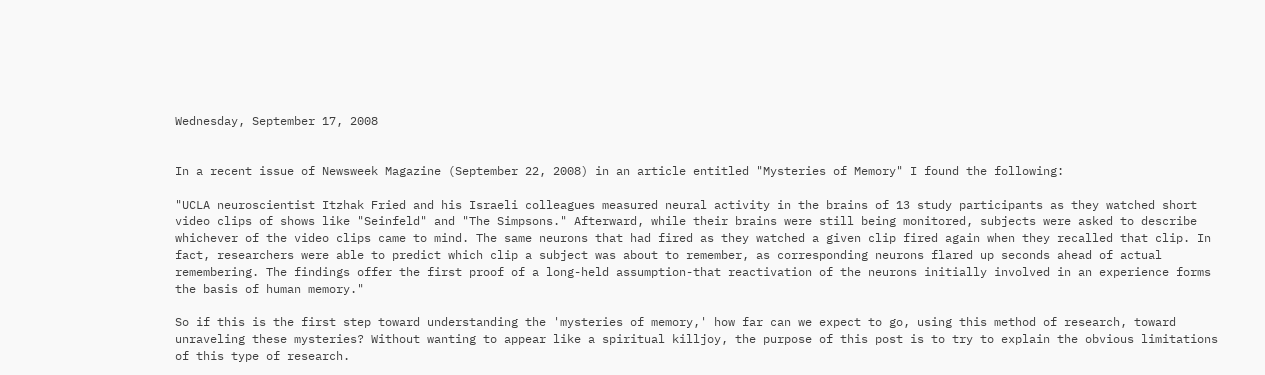Wednesday, September 17, 2008


In a recent issue of Newsweek Magazine (September 22, 2008) in an article entitled "Mysteries of Memory" I found the following:

"UCLA neuroscientist Itzhak Fried and his Israeli colleagues measured neural activity in the brains of 13 study participants as they watched short video clips of shows like "Seinfeld" and "The Simpsons." Afterward, while their brains were still being monitored, subjects were asked to describe whichever of the video clips came to mind. The same neurons that had fired as they watched a given clip fired again when they recalled that clip. In fact, researchers were able to predict which clip a subject was about to remember, as corresponding neurons flared up seconds ahead of actual remembering. The findings offer the first proof of a long-held assumption-that reactivation of the neurons initially involved in an experience forms the basis of human memory."

So if this is the first step toward understanding the 'mysteries of memory,' how far can we expect to go, using this method of research, toward unraveling these mysteries? Without wanting to appear like a spiritual killjoy, the purpose of this post is to try to explain the obvious limitations of this type of research.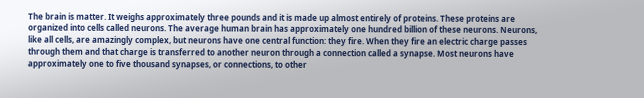The brain is matter. It weighs approximately three pounds and it is made up almost entirely of proteins. These proteins are organized into cells called neurons. The average human brain has approximately one hundred billion of these neurons. Neurons, like all cells, are amazingly complex, but neurons have one central function: they fire. When they fire an electric charge passes through them and that charge is transferred to another neuron through a connection called a synapse. Most neurons have approximately one to five thousand synapses, or connections, to other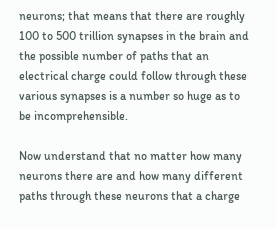neurons; that means that there are roughly 100 to 500 trillion synapses in the brain and the possible number of paths that an electrical charge could follow through these various synapses is a number so huge as to be incomprehensible.

Now understand that no matter how many neurons there are and how many different paths through these neurons that a charge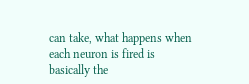can take, what happens when each neuron is fired is basically the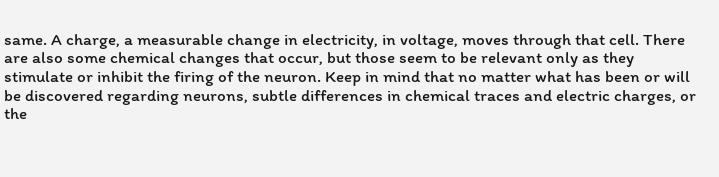same. A charge, a measurable change in electricity, in voltage, moves through that cell. There are also some chemical changes that occur, but those seem to be relevant only as they stimulate or inhibit the firing of the neuron. Keep in mind that no matter what has been or will be discovered regarding neurons, subtle differences in chemical traces and electric charges, or the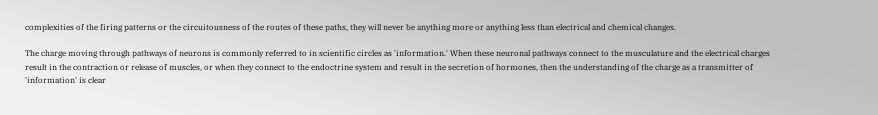complexities of the firing patterns or the circuitousness of the routes of these paths, they will never be anything more or anything less than electrical and chemical changes.

The charge moving through pathways of neurons is commonly referred to in scientific circles as 'information.' When these neuronal pathways connect to the musculature and the electrical charges result in the contraction or release of muscles, or when they connect to the endoctrine system and result in the secretion of hormones, then the understanding of the charge as a transmitter of 'information' is clear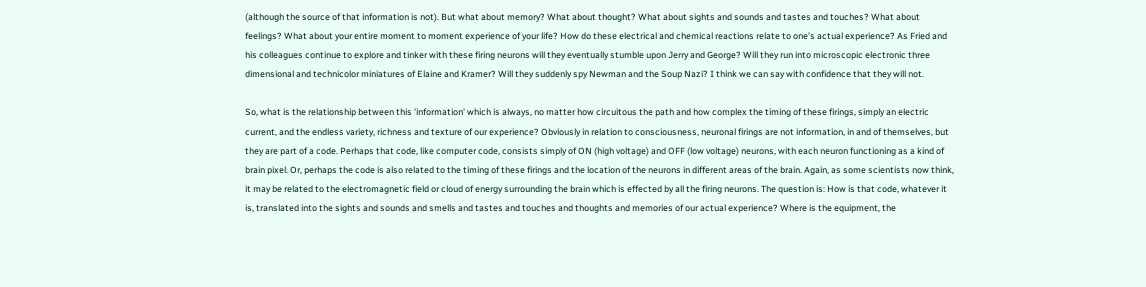(although the source of that information is not). But what about memory? What about thought? What about sights and sounds and tastes and touches? What about feelings? What about your entire moment to moment experience of your life? How do these electrical and chemical reactions relate to one's actual experience? As Fried and his colleagues continue to explore and tinker with these firing neurons will they eventually stumble upon Jerry and George? Will they run into microscopic electronic three dimensional and technicolor miniatures of Elaine and Kramer? Will they suddenly spy Newman and the Soup Nazi? I think we can say with confidence that they will not.

So, what is the relationship between this 'information' which is always, no matter how circuitous the path and how complex the timing of these firings, simply an electric current, and the endless variety, richness and texture of our experience? Obviously in relation to consciousness, neuronal firings are not information, in and of themselves, but they are part of a code. Perhaps that code, like computer code, consists simply of ON (high voltage) and OFF (low voltage) neurons, with each neuron functioning as a kind of brain pixel. Or, perhaps the code is also related to the timing of these firings and the location of the neurons in different areas of the brain. Again, as some scientists now think, it may be related to the electromagnetic field or cloud of energy surrounding the brain which is effected by all the firing neurons. The question is: How is that code, whatever it is, translated into the sights and sounds and smells and tastes and touches and thoughts and memories of our actual experience? Where is the equipment, the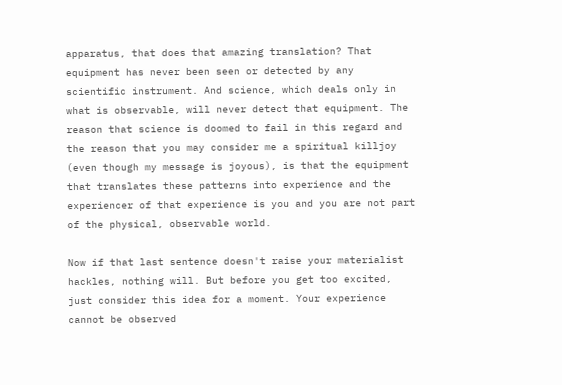apparatus, that does that amazing translation? That equipment has never been seen or detected by any scientific instrument. And science, which deals only in what is observable, will never detect that equipment. The reason that science is doomed to fail in this regard and the reason that you may consider me a spiritual killjoy (even though my message is joyous), is that the equipment that translates these patterns into experience and the experiencer of that experience is you and you are not part of the physical, observable world.

Now if that last sentence doesn't raise your materialist hackles, nothing will. But before you get too excited, just consider this idea for a moment. Your experience cannot be observed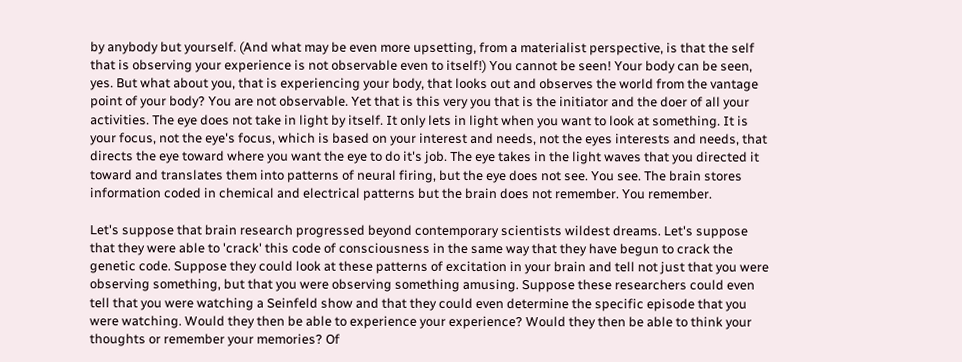by anybody but yourself. (And what may be even more upsetting, from a materialist perspective, is that the self that is observing your experience is not observable even to itself!) You cannot be seen! Your body can be seen, yes. But what about you, that is experiencing your body, that looks out and observes the world from the vantage point of your body? You are not observable. Yet that is this very you that is the initiator and the doer of all your activities. The eye does not take in light by itself. It only lets in light when you want to look at something. It is your focus, not the eye's focus, which is based on your interest and needs, not the eyes interests and needs, that directs the eye toward where you want the eye to do it's job. The eye takes in the light waves that you directed it toward and translates them into patterns of neural firing, but the eye does not see. You see. The brain stores information coded in chemical and electrical patterns but the brain does not remember. You remember.

Let's suppose that brain research progressed beyond contemporary scientists wildest dreams. Let's suppose that they were able to 'crack' this code of consciousness in the same way that they have begun to crack the genetic code. Suppose they could look at these patterns of excitation in your brain and tell not just that you were observing something, but that you were observing something amusing. Suppose these researchers could even tell that you were watching a Seinfeld show and that they could even determine the specific episode that you were watching. Would they then be able to experience your experience? Would they then be able to think your thoughts or remember your memories? Of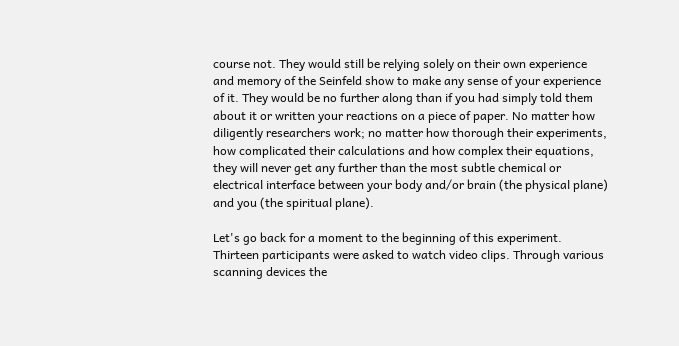course not. They would still be relying solely on their own experience and memory of the Seinfeld show to make any sense of your experience of it. They would be no further along than if you had simply told them about it or written your reactions on a piece of paper. No matter how diligently researchers work; no matter how thorough their experiments, how complicated their calculations and how complex their equations, they will never get any further than the most subtle chemical or electrical interface between your body and/or brain (the physical plane) and you (the spiritual plane).

Let's go back for a moment to the beginning of this experiment. Thirteen participants were asked to watch video clips. Through various scanning devices the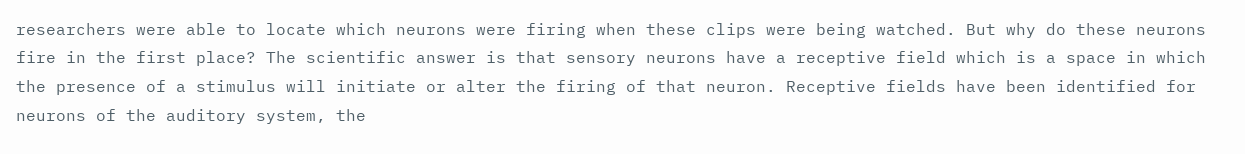researchers were able to locate which neurons were firing when these clips were being watched. But why do these neurons fire in the first place? The scientific answer is that sensory neurons have a receptive field which is a space in which the presence of a stimulus will initiate or alter the firing of that neuron. Receptive fields have been identified for neurons of the auditory system, the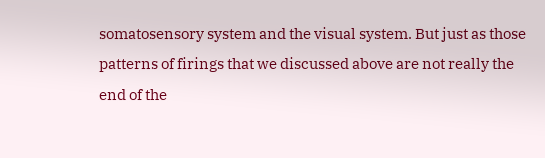somatosensory system and the visual system. But just as those patterns of firings that we discussed above are not really the end of the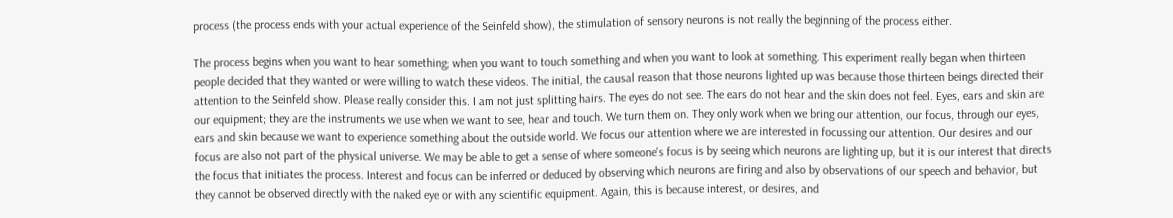process (the process ends with your actual experience of the Seinfeld show), the stimulation of sensory neurons is not really the beginning of the process either.

The process begins when you want to hear something; when you want to touch something and when you want to look at something. This experiment really began when thirteen people decided that they wanted or were willing to watch these videos. The initial, the causal reason that those neurons lighted up was because those thirteen beings directed their attention to the Seinfeld show. Please really consider this. I am not just splitting hairs. The eyes do not see. The ears do not hear and the skin does not feel. Eyes, ears and skin are our equipment; they are the instruments we use when we want to see, hear and touch. We turn them on. They only work when we bring our attention, our focus, through our eyes, ears and skin because we want to experience something about the outside world. We focus our attention where we are interested in focussing our attention. Our desires and our focus are also not part of the physical universe. We may be able to get a sense of where someone's focus is by seeing which neurons are lighting up, but it is our interest that directs the focus that initiates the process. Interest and focus can be inferred or deduced by observing which neurons are firing and also by observations of our speech and behavior, but they cannot be observed directly with the naked eye or with any scientific equipment. Again, this is because interest, or desires, and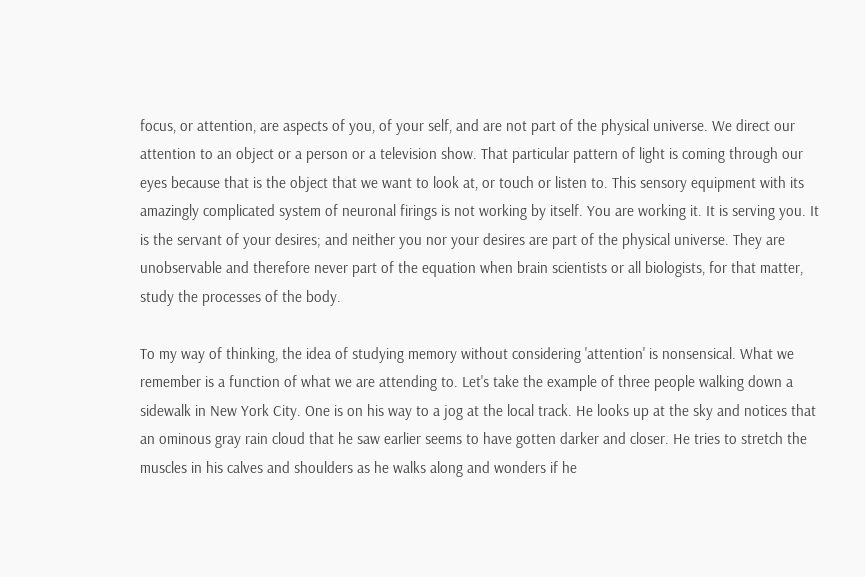focus, or attention, are aspects of you, of your self, and are not part of the physical universe. We direct our attention to an object or a person or a television show. That particular pattern of light is coming through our eyes because that is the object that we want to look at, or touch or listen to. This sensory equipment with its amazingly complicated system of neuronal firings is not working by itself. You are working it. It is serving you. It is the servant of your desires; and neither you nor your desires are part of the physical universe. They are unobservable and therefore never part of the equation when brain scientists or all biologists, for that matter, study the processes of the body.

To my way of thinking, the idea of studying memory without considering 'attention' is nonsensical. What we remember is a function of what we are attending to. Let's take the example of three people walking down a sidewalk in New York City. One is on his way to a jog at the local track. He looks up at the sky and notices that an ominous gray rain cloud that he saw earlier seems to have gotten darker and closer. He tries to stretch the muscles in his calves and shoulders as he walks along and wonders if he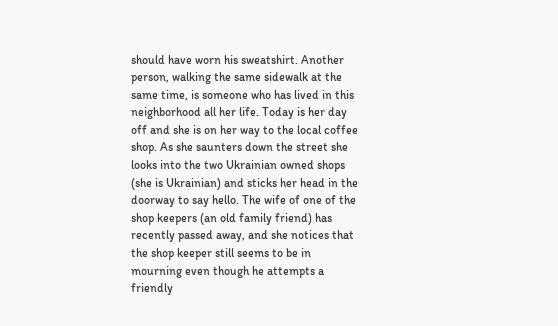should have worn his sweatshirt. Another person, walking the same sidewalk at the same time, is someone who has lived in this neighborhood all her life. Today is her day off and she is on her way to the local coffee shop. As she saunters down the street she looks into the two Ukrainian owned shops (she is Ukrainian) and sticks her head in the doorway to say hello. The wife of one of the shop keepers (an old family friend) has recently passed away, and she notices that the shop keeper still seems to be in mourning even though he attempts a friendly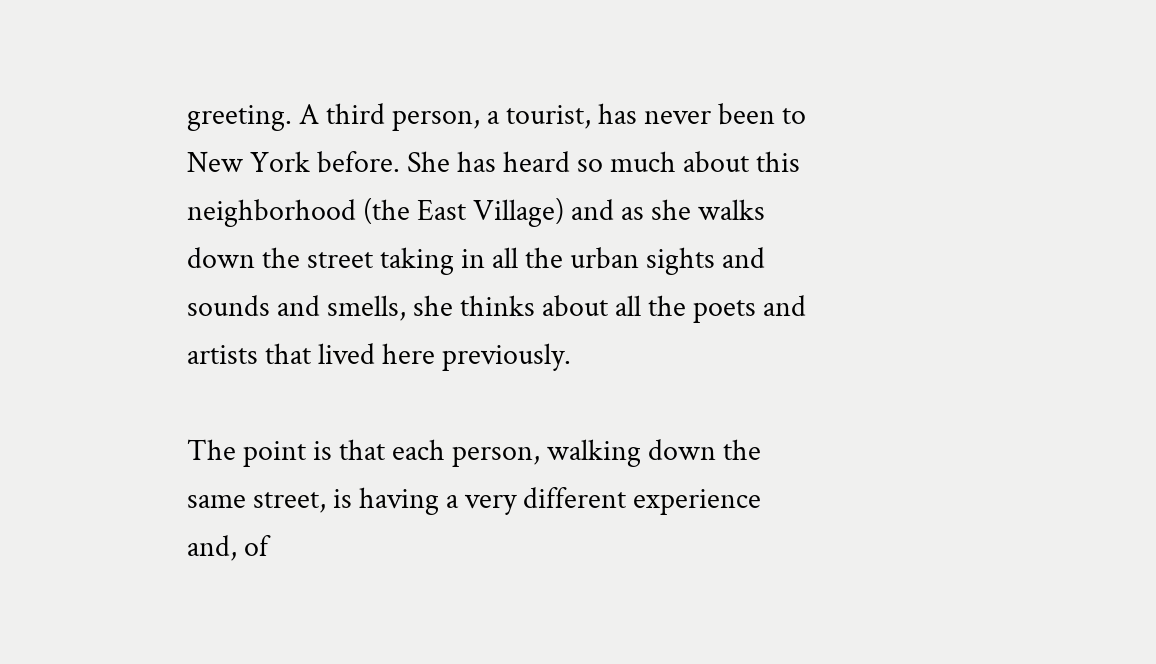greeting. A third person, a tourist, has never been to New York before. She has heard so much about this neighborhood (the East Village) and as she walks down the street taking in all the urban sights and sounds and smells, she thinks about all the poets and artists that lived here previously.

The point is that each person, walking down the same street, is having a very different experience and, of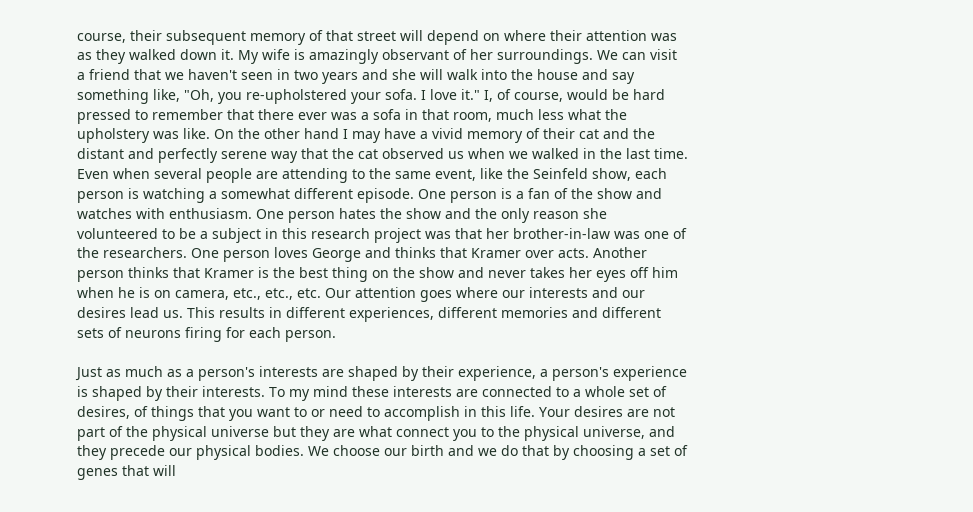course, their subsequent memory of that street will depend on where their attention was as they walked down it. My wife is amazingly observant of her surroundings. We can visit a friend that we haven't seen in two years and she will walk into the house and say something like, "Oh, you re-upholstered your sofa. I love it." I, of course, would be hard pressed to remember that there ever was a sofa in that room, much less what the upholstery was like. On the other hand I may have a vivid memory of their cat and the distant and perfectly serene way that the cat observed us when we walked in the last time. Even when several people are attending to the same event, like the Seinfeld show, each person is watching a somewhat different episode. One person is a fan of the show and watches with enthusiasm. One person hates the show and the only reason she volunteered to be a subject in this research project was that her brother-in-law was one of the researchers. One person loves George and thinks that Kramer over acts. Another person thinks that Kramer is the best thing on the show and never takes her eyes off him when he is on camera, etc., etc., etc. Our attention goes where our interests and our desires lead us. This results in different experiences, different memories and different sets of neurons firing for each person.

Just as much as a person's interests are shaped by their experience, a person's experience is shaped by their interests. To my mind these interests are connected to a whole set of desires, of things that you want to or need to accomplish in this life. Your desires are not part of the physical universe but they are what connect you to the physical universe, and they precede our physical bodies. We choose our birth and we do that by choosing a set of genes that will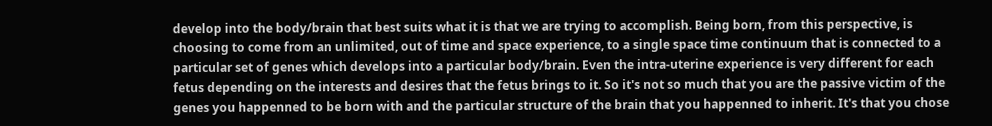develop into the body/brain that best suits what it is that we are trying to accomplish. Being born, from this perspective, is choosing to come from an unlimited, out of time and space experience, to a single space time continuum that is connected to a particular set of genes which develops into a particular body/brain. Even the intra-uterine experience is very different for each fetus depending on the interests and desires that the fetus brings to it. So it's not so much that you are the passive victim of the genes you happenned to be born with and the particular structure of the brain that you happenned to inherit. It's that you chose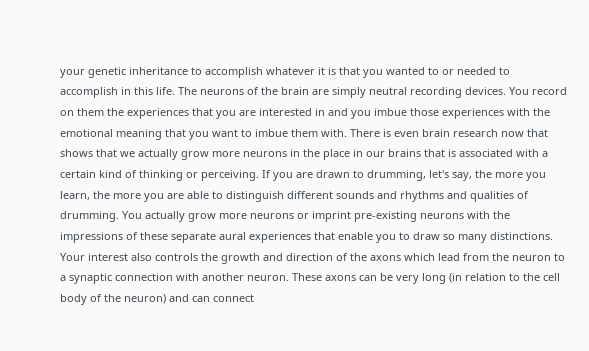your genetic inheritance to accomplish whatever it is that you wanted to or needed to accomplish in this life. The neurons of the brain are simply neutral recording devices. You record on them the experiences that you are interested in and you imbue those experiences with the emotional meaning that you want to imbue them with. There is even brain research now that shows that we actually grow more neurons in the place in our brains that is associated with a certain kind of thinking or perceiving. If you are drawn to drumming, let's say, the more you learn, the more you are able to distinguish different sounds and rhythms and qualities of drumming. You actually grow more neurons or imprint pre-existing neurons with the impressions of these separate aural experiences that enable you to draw so many distinctions. Your interest also controls the growth and direction of the axons which lead from the neuron to a synaptic connection with another neuron. These axons can be very long (in relation to the cell body of the neuron) and can connect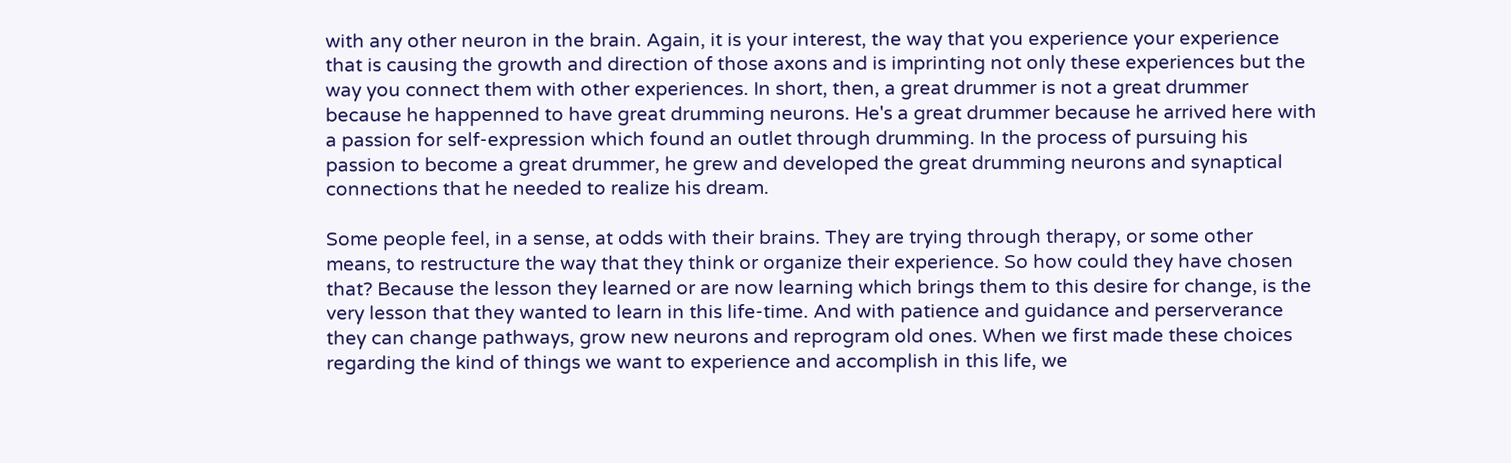with any other neuron in the brain. Again, it is your interest, the way that you experience your experience that is causing the growth and direction of those axons and is imprinting not only these experiences but the way you connect them with other experiences. In short, then, a great drummer is not a great drummer because he happenned to have great drumming neurons. He's a great drummer because he arrived here with a passion for self-expression which found an outlet through drumming. In the process of pursuing his passion to become a great drummer, he grew and developed the great drumming neurons and synaptical connections that he needed to realize his dream.

Some people feel, in a sense, at odds with their brains. They are trying through therapy, or some other means, to restructure the way that they think or organize their experience. So how could they have chosen that? Because the lesson they learned or are now learning which brings them to this desire for change, is the very lesson that they wanted to learn in this life-time. And with patience and guidance and perserverance they can change pathways, grow new neurons and reprogram old ones. When we first made these choices regarding the kind of things we want to experience and accomplish in this life, we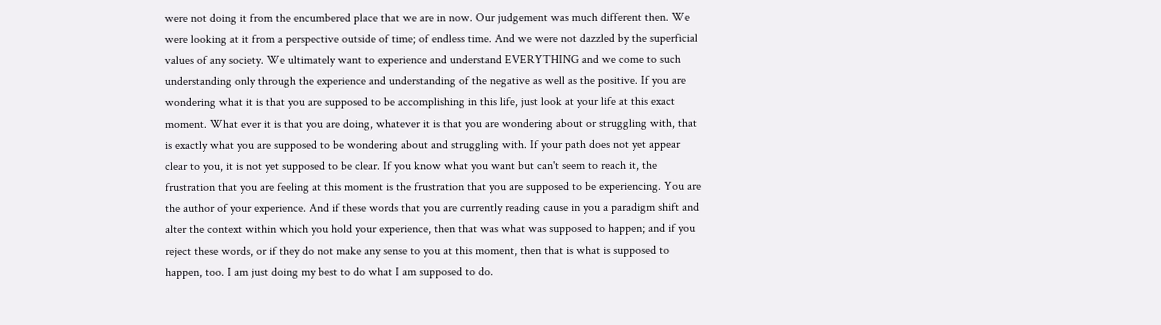were not doing it from the encumbered place that we are in now. Our judgement was much different then. We were looking at it from a perspective outside of time; of endless time. And we were not dazzled by the superficial values of any society. We ultimately want to experience and understand EVERYTHING and we come to such understanding only through the experience and understanding of the negative as well as the positive. If you are wondering what it is that you are supposed to be accomplishing in this life, just look at your life at this exact moment. What ever it is that you are doing, whatever it is that you are wondering about or struggling with, that is exactly what you are supposed to be wondering about and struggling with. If your path does not yet appear clear to you, it is not yet supposed to be clear. If you know what you want but can't seem to reach it, the frustration that you are feeling at this moment is the frustration that you are supposed to be experiencing. You are the author of your experience. And if these words that you are currently reading cause in you a paradigm shift and alter the context within which you hold your experience, then that was what was supposed to happen; and if you reject these words, or if they do not make any sense to you at this moment, then that is what is supposed to happen, too. I am just doing my best to do what I am supposed to do.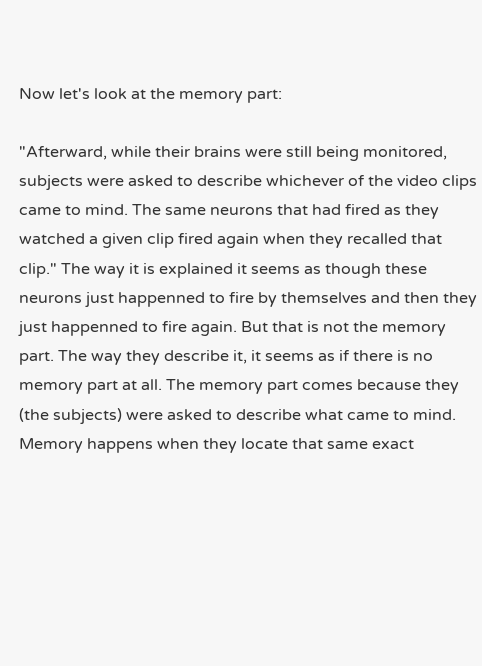Now let's look at the memory part:

"Afterward, while their brains were still being monitored, subjects were asked to describe whichever of the video clips came to mind. The same neurons that had fired as they watched a given clip fired again when they recalled that clip." The way it is explained it seems as though these neurons just happenned to fire by themselves and then they just happenned to fire again. But that is not the memory part. The way they describe it, it seems as if there is no memory part at all. The memory part comes because they (the subjects) were asked to describe what came to mind. Memory happens when they locate that same exact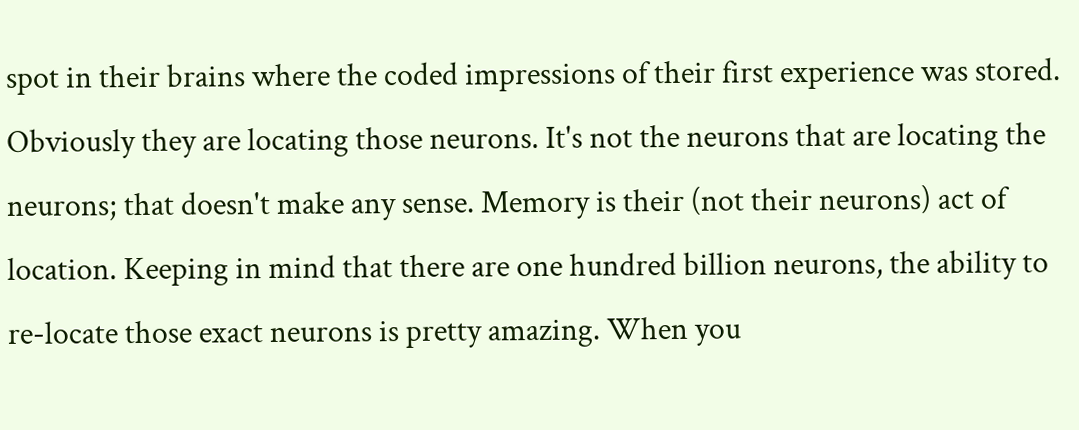spot in their brains where the coded impressions of their first experience was stored. Obviously they are locating those neurons. It's not the neurons that are locating the neurons; that doesn't make any sense. Memory is their (not their neurons) act of location. Keeping in mind that there are one hundred billion neurons, the ability to re-locate those exact neurons is pretty amazing. When you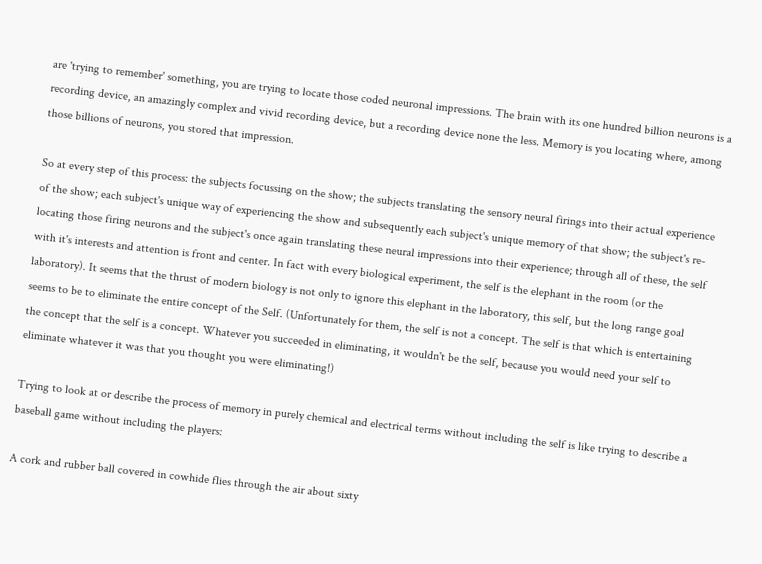are 'trying to remember' something, you are trying to locate those coded neuronal impressions. The brain with its one hundred billion neurons is a recording device, an amazingly complex and vivid recording device, but a recording device none the less. Memory is you locating where, among those billions of neurons, you stored that impression.

So at every step of this process: the subjects focussing on the show; the subjects translating the sensory neural firings into their actual experience of the show; each subject's unique way of experiencing the show and subsequently each subject's unique memory of that show; the subject's re-locating those firing neurons and the subject's once again translating these neural impressions into their experience; through all of these, the self with it's interests and attention is front and center. In fact with every biological experiment, the self is the elephant in the room (or the laboratory). It seems that the thrust of modern biology is not only to ignore this elephant in the laboratory, this self, but the long range goal seems to be to eliminate the entire concept of the Self. (Unfortunately for them, the self is not a concept. The self is that which is entertaining the concept that the self is a concept. Whatever you succeeded in eliminating, it wouldn't be the self, because you would need your self to eliminate whatever it was that you thought you were eliminating!)

Trying to look at or describe the process of memory in purely chemical and electrical terms without including the self is like trying to describe a baseball game without including the players:

A cork and rubber ball covered in cowhide flies through the air about sixty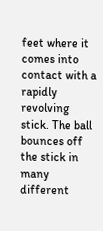feet where it comes into contact with a rapidly revolving stick. The ball
bounces off the stick in many different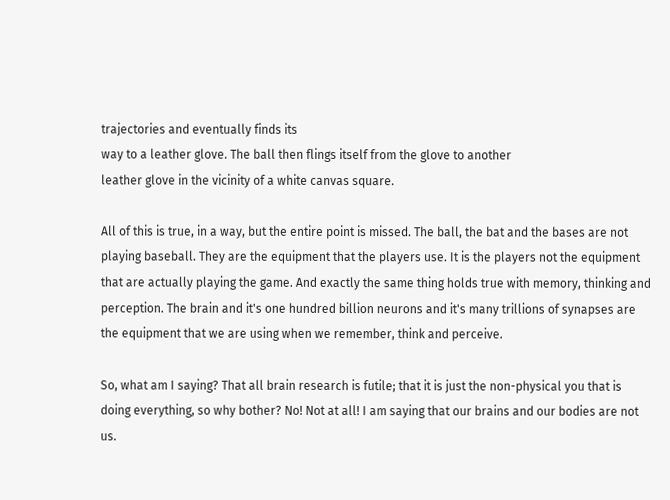trajectories and eventually finds its
way to a leather glove. The ball then flings itself from the glove to another
leather glove in the vicinity of a white canvas square.

All of this is true, in a way, but the entire point is missed. The ball, the bat and the bases are not playing baseball. They are the equipment that the players use. It is the players not the equipment that are actually playing the game. And exactly the same thing holds true with memory, thinking and perception. The brain and it's one hundred billion neurons and it's many trillions of synapses are the equipment that we are using when we remember, think and perceive.

So, what am I saying? That all brain research is futile; that it is just the non-physical you that is doing everything, so why bother? No! Not at all! I am saying that our brains and our bodies are not us.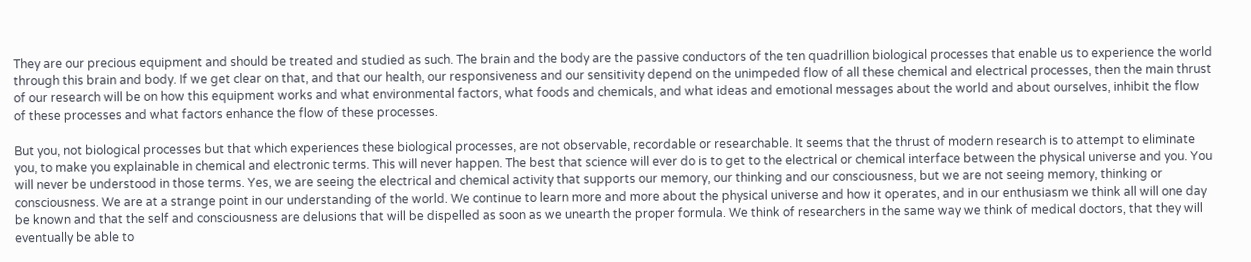They are our precious equipment and should be treated and studied as such. The brain and the body are the passive conductors of the ten quadrillion biological processes that enable us to experience the world through this brain and body. If we get clear on that, and that our health, our responsiveness and our sensitivity depend on the unimpeded flow of all these chemical and electrical processes, then the main thrust of our research will be on how this equipment works and what environmental factors, what foods and chemicals, and what ideas and emotional messages about the world and about ourselves, inhibit the flow of these processes and what factors enhance the flow of these processes.

But you, not biological processes but that which experiences these biological processes, are not observable, recordable or researchable. It seems that the thrust of modern research is to attempt to eliminate you, to make you explainable in chemical and electronic terms. This will never happen. The best that science will ever do is to get to the electrical or chemical interface between the physical universe and you. You will never be understood in those terms. Yes, we are seeing the electrical and chemical activity that supports our memory, our thinking and our consciousness, but we are not seeing memory, thinking or consciousness. We are at a strange point in our understanding of the world. We continue to learn more and more about the physical universe and how it operates, and in our enthusiasm we think all will one day be known and that the self and consciousness are delusions that will be dispelled as soon as we unearth the proper formula. We think of researchers in the same way we think of medical doctors, that they will eventually be able to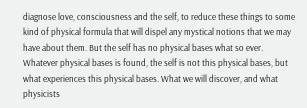diagnose love, consciousness and the self, to reduce these things to some kind of physical formula that will dispel any mystical notions that we may have about them. But the self has no physical bases what so ever. Whatever physical bases is found, the self is not this physical bases, but what experiences this physical bases. What we will discover, and what physicists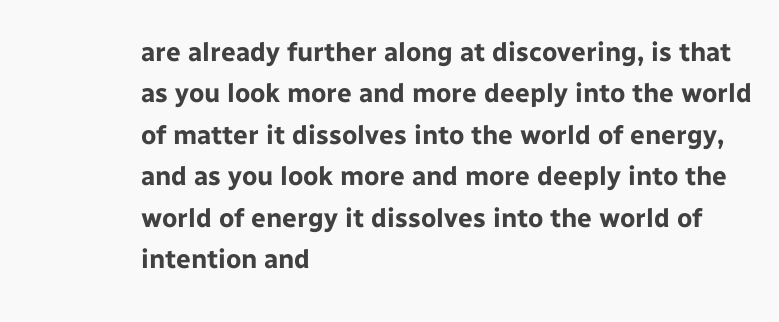are already further along at discovering, is that as you look more and more deeply into the world of matter it dissolves into the world of energy, and as you look more and more deeply into the world of energy it dissolves into the world of intention and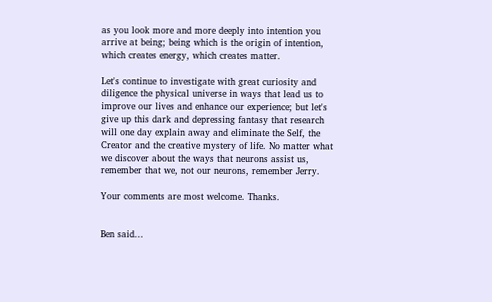as you look more and more deeply into intention you arrive at being; being which is the origin of intention, which creates energy, which creates matter.

Let's continue to investigate with great curiosity and diligence the physical universe in ways that lead us to improve our lives and enhance our experience; but let's give up this dark and depressing fantasy that research will one day explain away and eliminate the Self, the Creator and the creative mystery of life. No matter what we discover about the ways that neurons assist us, remember that we, not our neurons, remember Jerry.

Your comments are most welcome. Thanks.


Ben said...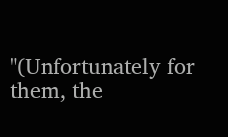"(Unfortunately for them, the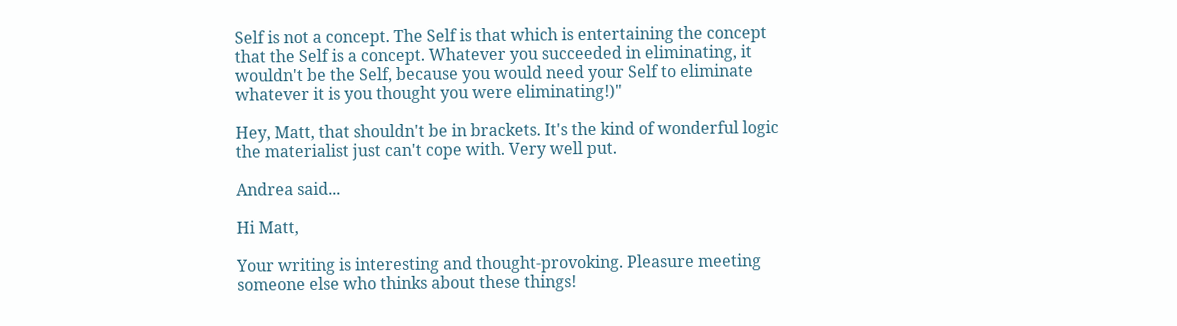Self is not a concept. The Self is that which is entertaining the concept that the Self is a concept. Whatever you succeeded in eliminating, it wouldn't be the Self, because you would need your Self to eliminate whatever it is you thought you were eliminating!)"

Hey, Matt, that shouldn't be in brackets. It's the kind of wonderful logic the materialist just can't cope with. Very well put.

Andrea said...

Hi Matt,

Your writing is interesting and thought-provoking. Pleasure meeting someone else who thinks about these things!